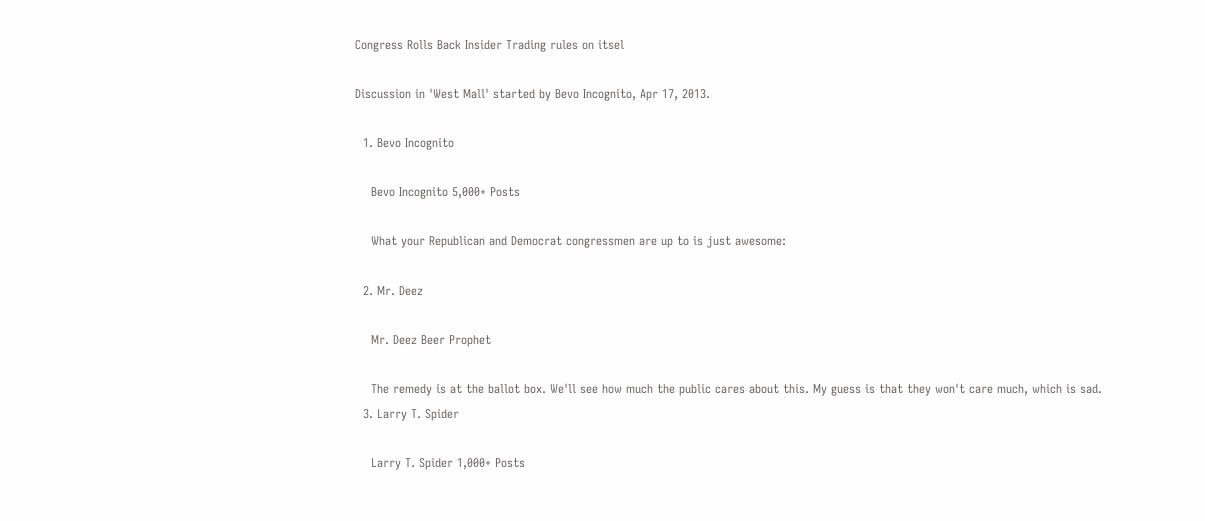Congress Rolls Back Insider Trading rules on itsel

Discussion in 'West Mall' started by Bevo Incognito, Apr 17, 2013.

  1. Bevo Incognito

    Bevo Incognito 5,000+ Posts

    What your Republican and Democrat congressmen are up to is just awesome:

  2. Mr. Deez

    Mr. Deez Beer Prophet

    The remedy is at the ballot box. We'll see how much the public cares about this. My guess is that they won't care much, which is sad.
  3. Larry T. Spider

    Larry T. Spider 1,000+ Posts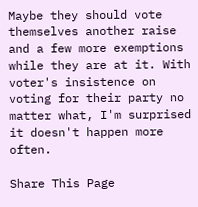Maybe they should vote themselves another raise and a few more exemptions while they are at it. With voter's insistence on voting for their party no matter what, I'm surprised it doesn't happen more often.

Share This Page